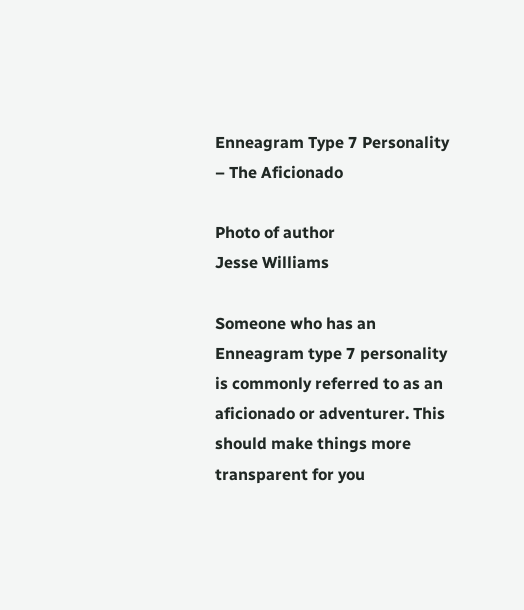Enneagram Type 7 Personality – The Aficionado

Photo of author
Jesse Williams

Someone who has an Enneagram type 7 personality is commonly referred to as an aficionado or adventurer. This should make things more transparent for you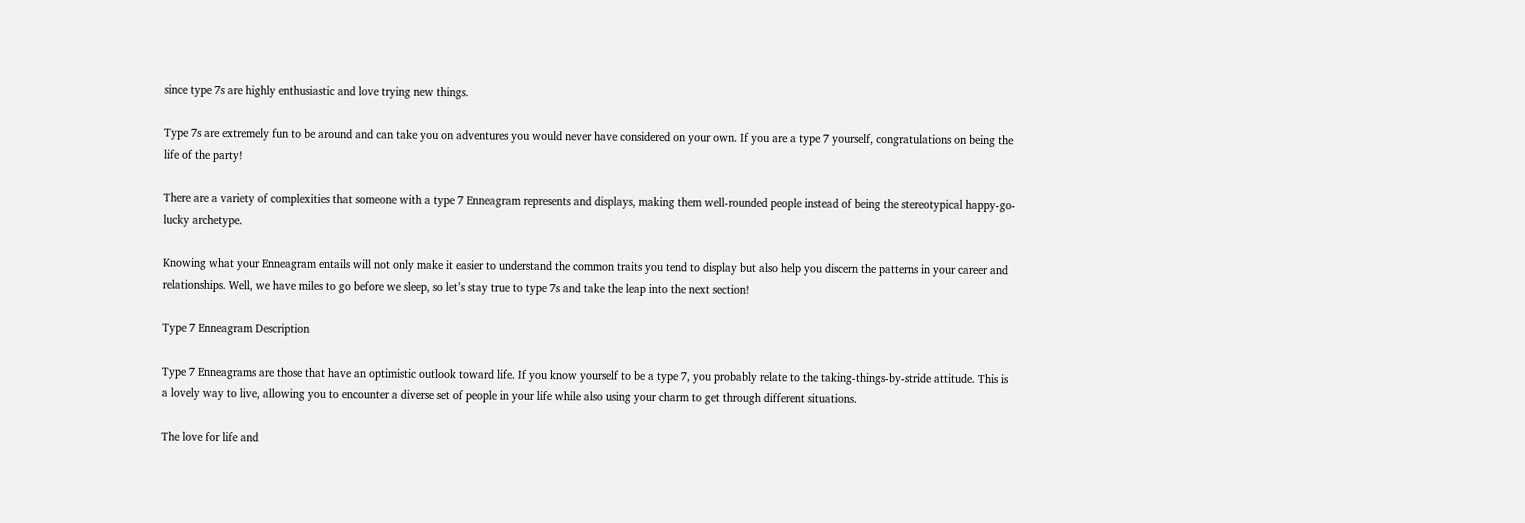since type 7s are highly enthusiastic and love trying new things.

Type 7s are extremely fun to be around and can take you on adventures you would never have considered on your own. If you are a type 7 yourself, congratulations on being the life of the party!

There are a variety of complexities that someone with a type 7 Enneagram represents and displays, making them well-rounded people instead of being the stereotypical happy-go-lucky archetype.

Knowing what your Enneagram entails will not only make it easier to understand the common traits you tend to display but also help you discern the patterns in your career and relationships. Well, we have miles to go before we sleep, so let’s stay true to type 7s and take the leap into the next section!

Type 7 Enneagram Description

Type 7 Enneagrams are those that have an optimistic outlook toward life. If you know yourself to be a type 7, you probably relate to the taking-things-by-stride attitude. This is a lovely way to live, allowing you to encounter a diverse set of people in your life while also using your charm to get through different situations.

The love for life and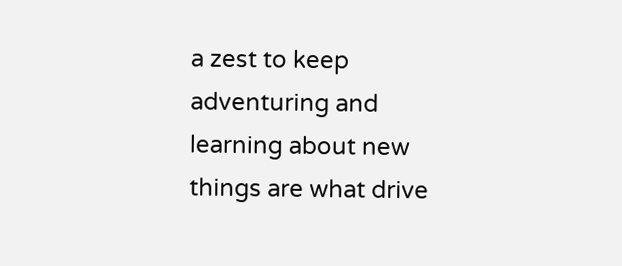a zest to keep adventuring and learning about new things are what drive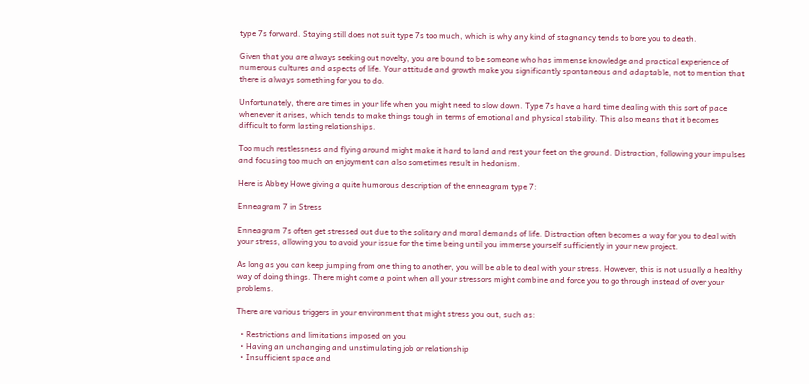type 7s forward. Staying still does not suit type 7s too much, which is why any kind of stagnancy tends to bore you to death.

Given that you are always seeking out novelty, you are bound to be someone who has immense knowledge and practical experience of numerous cultures and aspects of life. Your attitude and growth make you significantly spontaneous and adaptable, not to mention that there is always something for you to do.

Unfortunately, there are times in your life when you might need to slow down. Type 7s have a hard time dealing with this sort of pace whenever it arises, which tends to make things tough in terms of emotional and physical stability. This also means that it becomes difficult to form lasting relationships.

Too much restlessness and flying around might make it hard to land and rest your feet on the ground. Distraction, following your impulses and focusing too much on enjoyment can also sometimes result in hedonism.

Here is Abbey Howe giving a quite humorous description of the enneagram type 7:

Enneagram 7 in Stress

Enneagram 7s often get stressed out due to the solitary and moral demands of life. Distraction often becomes a way for you to deal with your stress, allowing you to avoid your issue for the time being until you immerse yourself sufficiently in your new project.

As long as you can keep jumping from one thing to another, you will be able to deal with your stress. However, this is not usually a healthy way of doing things. There might come a point when all your stressors might combine and force you to go through instead of over your problems.

There are various triggers in your environment that might stress you out, such as:

  • Restrictions and limitations imposed on you
  • Having an unchanging and unstimulating job or relationship
  • Insufficient space and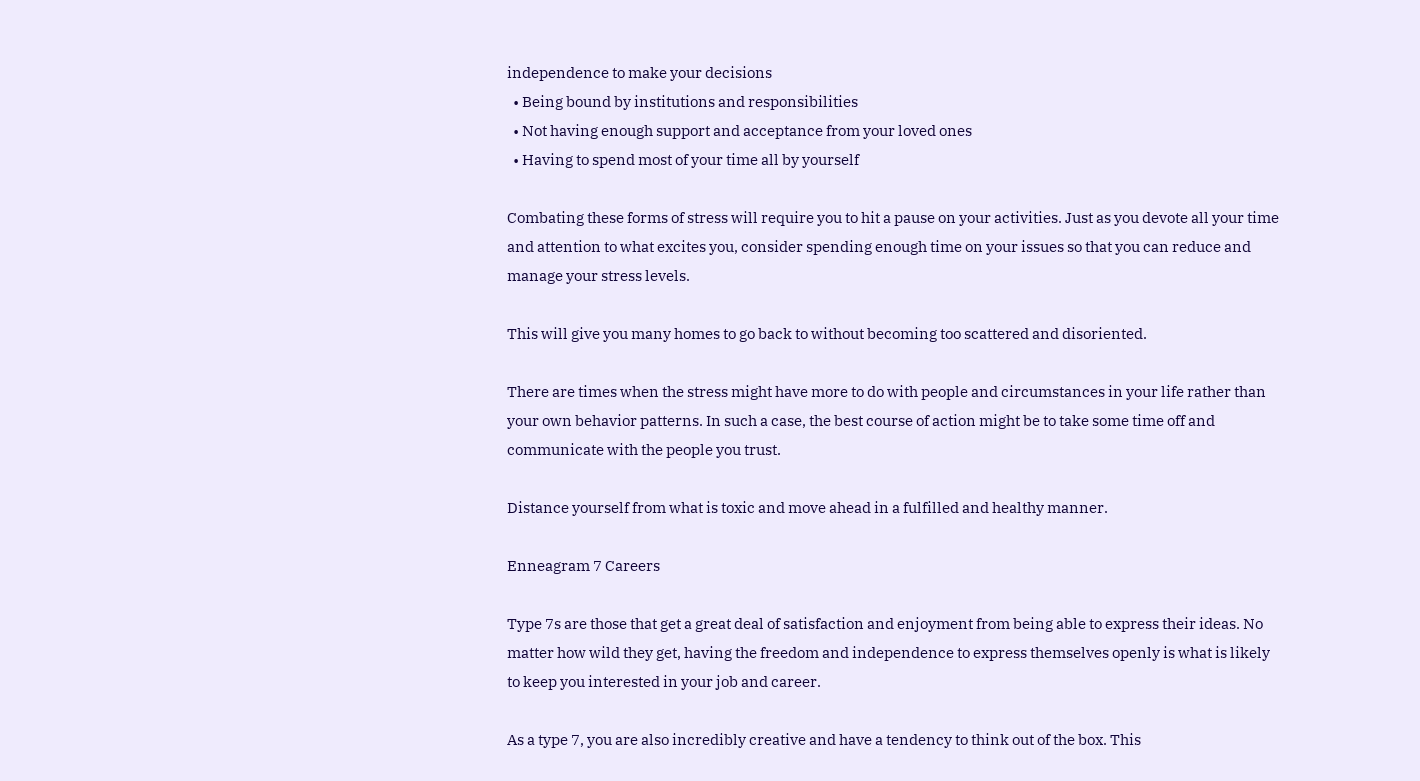independence to make your decisions
  • Being bound by institutions and responsibilities
  • Not having enough support and acceptance from your loved ones
  • Having to spend most of your time all by yourself

Combating these forms of stress will require you to hit a pause on your activities. Just as you devote all your time and attention to what excites you, consider spending enough time on your issues so that you can reduce and manage your stress levels.

This will give you many homes to go back to without becoming too scattered and disoriented.

There are times when the stress might have more to do with people and circumstances in your life rather than your own behavior patterns. In such a case, the best course of action might be to take some time off and communicate with the people you trust.

Distance yourself from what is toxic and move ahead in a fulfilled and healthy manner.

Enneagram 7 Careers

Type 7s are those that get a great deal of satisfaction and enjoyment from being able to express their ideas. No matter how wild they get, having the freedom and independence to express themselves openly is what is likely to keep you interested in your job and career.

As a type 7, you are also incredibly creative and have a tendency to think out of the box. This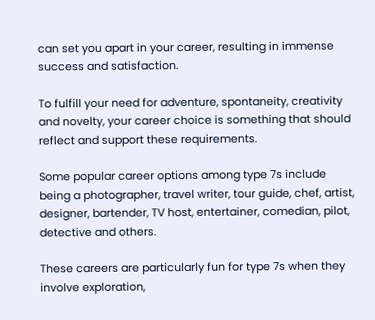can set you apart in your career, resulting in immense success and satisfaction.

To fulfill your need for adventure, spontaneity, creativity and novelty, your career choice is something that should reflect and support these requirements.

Some popular career options among type 7s include being a photographer, travel writer, tour guide, chef, artist, designer, bartender, TV host, entertainer, comedian, pilot, detective and others.

These careers are particularly fun for type 7s when they involve exploration,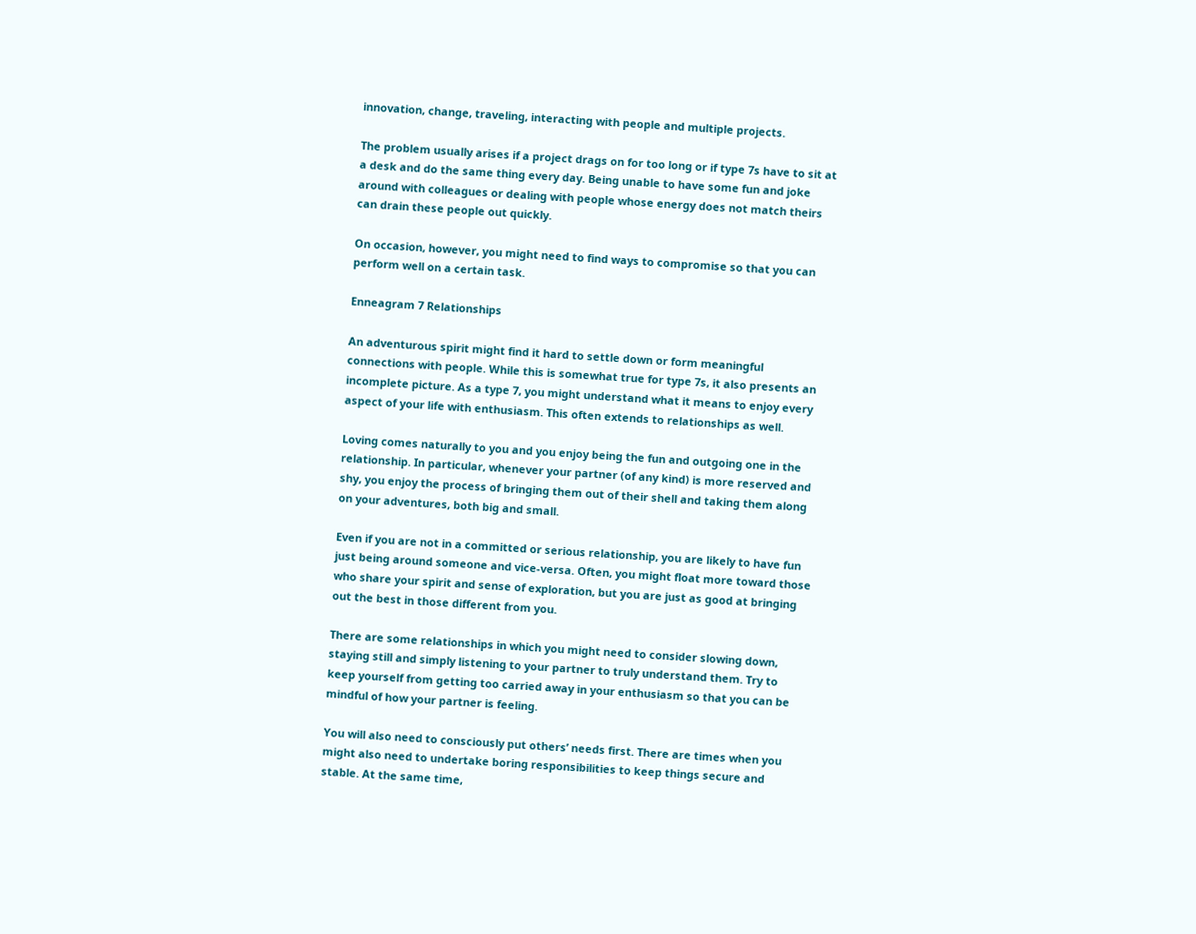innovation, change, traveling, interacting with people and multiple projects.

The problem usually arises if a project drags on for too long or if type 7s have to sit at a desk and do the same thing every day. Being unable to have some fun and joke around with colleagues or dealing with people whose energy does not match theirs can drain these people out quickly.

On occasion, however, you might need to find ways to compromise so that you can perform well on a certain task.

Enneagram 7 Relationships

An adventurous spirit might find it hard to settle down or form meaningful connections with people. While this is somewhat true for type 7s, it also presents an incomplete picture. As a type 7, you might understand what it means to enjoy every aspect of your life with enthusiasm. This often extends to relationships as well.

Loving comes naturally to you and you enjoy being the fun and outgoing one in the relationship. In particular, whenever your partner (of any kind) is more reserved and shy, you enjoy the process of bringing them out of their shell and taking them along on your adventures, both big and small.

Even if you are not in a committed or serious relationship, you are likely to have fun just being around someone and vice-versa. Often, you might float more toward those who share your spirit and sense of exploration, but you are just as good at bringing out the best in those different from you.

There are some relationships in which you might need to consider slowing down, staying still and simply listening to your partner to truly understand them. Try to keep yourself from getting too carried away in your enthusiasm so that you can be mindful of how your partner is feeling.

You will also need to consciously put others’ needs first. There are times when you might also need to undertake boring responsibilities to keep things secure and stable. At the same time,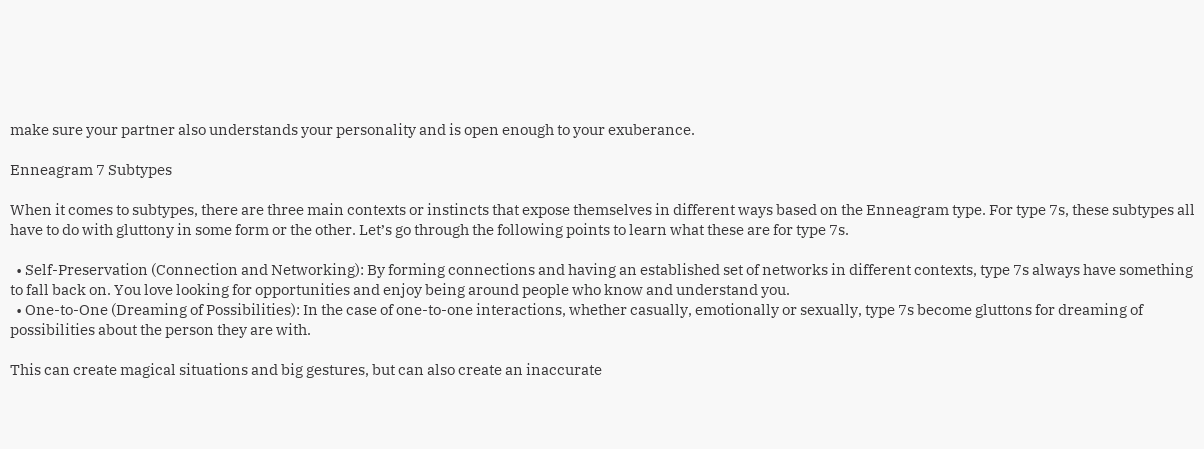make sure your partner also understands your personality and is open enough to your exuberance.

Enneagram 7 Subtypes

When it comes to subtypes, there are three main contexts or instincts that expose themselves in different ways based on the Enneagram type. For type 7s, these subtypes all have to do with gluttony in some form or the other. Let’s go through the following points to learn what these are for type 7s.

  • Self-Preservation (Connection and Networking): By forming connections and having an established set of networks in different contexts, type 7s always have something to fall back on. You love looking for opportunities and enjoy being around people who know and understand you.
  • One-to-One (Dreaming of Possibilities): In the case of one-to-one interactions, whether casually, emotionally or sexually, type 7s become gluttons for dreaming of possibilities about the person they are with.

This can create magical situations and big gestures, but can also create an inaccurate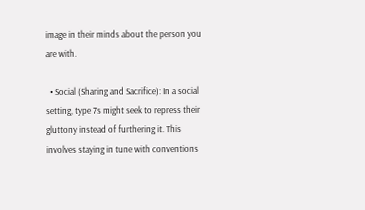image in their minds about the person you are with.

  • Social (Sharing and Sacrifice): In a social setting, type 7s might seek to repress their gluttony instead of furthering it. This involves staying in tune with conventions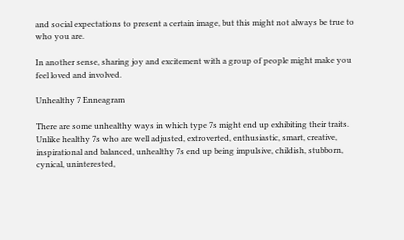and social expectations to present a certain image, but this might not always be true to who you are.

In another sense, sharing joy and excitement with a group of people might make you feel loved and involved.

Unhealthy 7 Enneagram

There are some unhealthy ways in which type 7s might end up exhibiting their traits. Unlike healthy 7s who are well adjusted, extroverted, enthusiastic, smart, creative, inspirational and balanced, unhealthy 7s end up being impulsive, childish, stubborn, cynical, uninterested,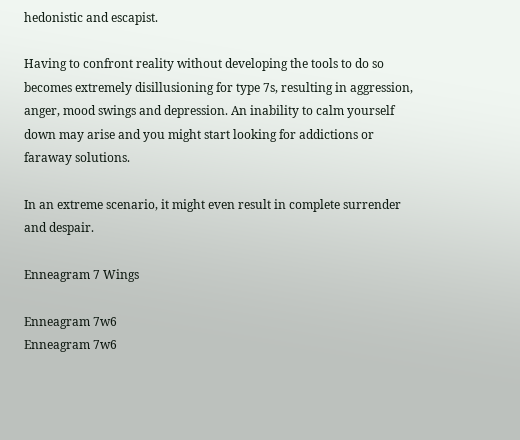hedonistic and escapist.

Having to confront reality without developing the tools to do so becomes extremely disillusioning for type 7s, resulting in aggression, anger, mood swings and depression. An inability to calm yourself down may arise and you might start looking for addictions or faraway solutions.

In an extreme scenario, it might even result in complete surrender and despair.

Enneagram 7 Wings

Enneagram 7w6
Enneagram 7w6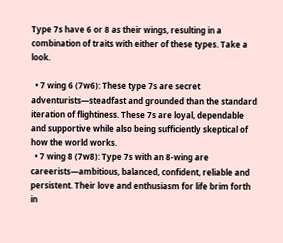Type 7s have 6 or 8 as their wings, resulting in a combination of traits with either of these types. Take a look.

  • 7 wing 6 (7w6): These type 7s are secret adventurists—steadfast and grounded than the standard iteration of flightiness. These 7s are loyal, dependable and supportive while also being sufficiently skeptical of how the world works.
  • 7 wing 8 (7w8): Type 7s with an 8-wing are careerists—ambitious, balanced, confident, reliable and persistent. Their love and enthusiasm for life brim forth in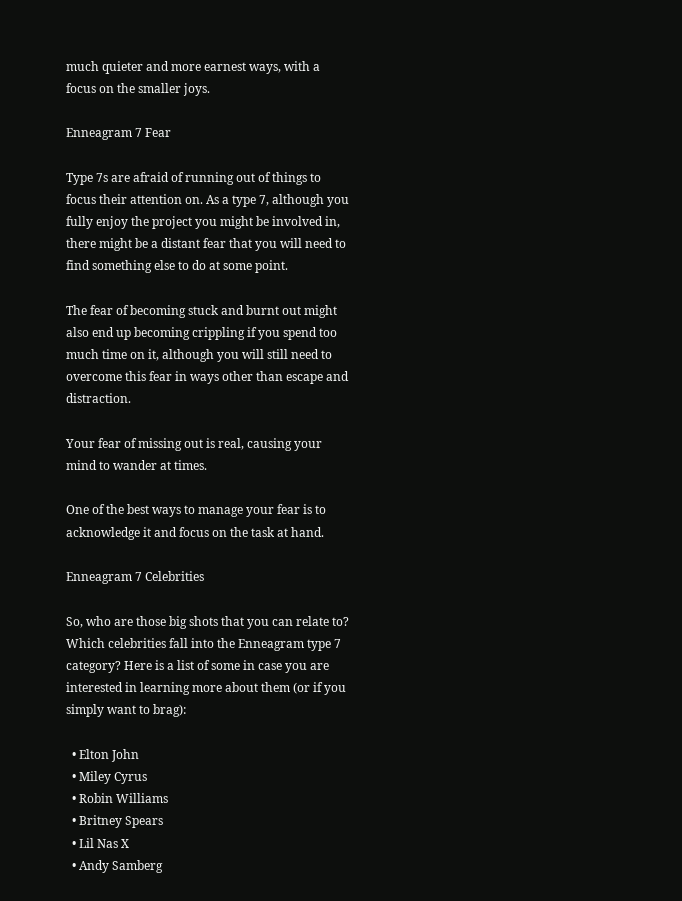much quieter and more earnest ways, with a focus on the smaller joys.

Enneagram 7 Fear

Type 7s are afraid of running out of things to focus their attention on. As a type 7, although you fully enjoy the project you might be involved in, there might be a distant fear that you will need to find something else to do at some point.

The fear of becoming stuck and burnt out might also end up becoming crippling if you spend too much time on it, although you will still need to overcome this fear in ways other than escape and distraction.

Your fear of missing out is real, causing your mind to wander at times.

One of the best ways to manage your fear is to acknowledge it and focus on the task at hand.

Enneagram 7 Celebrities

So, who are those big shots that you can relate to? Which celebrities fall into the Enneagram type 7 category? Here is a list of some in case you are interested in learning more about them (or if you simply want to brag):

  • Elton John
  • Miley Cyrus
  • Robin Williams
  • Britney Spears
  • Lil Nas X
  • Andy Samberg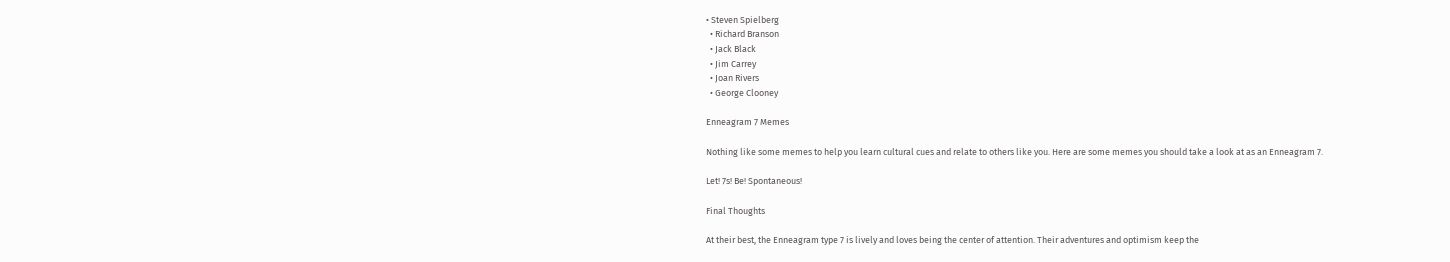• Steven Spielberg
  • Richard Branson
  • Jack Black
  • Jim Carrey
  • Joan Rivers
  • George Clooney

Enneagram 7 Memes

Nothing like some memes to help you learn cultural cues and relate to others like you. Here are some memes you should take a look at as an Enneagram 7.

Let! 7s! Be! Spontaneous!

Final Thoughts

At their best, the Enneagram type 7 is lively and loves being the center of attention. Their adventures and optimism keep the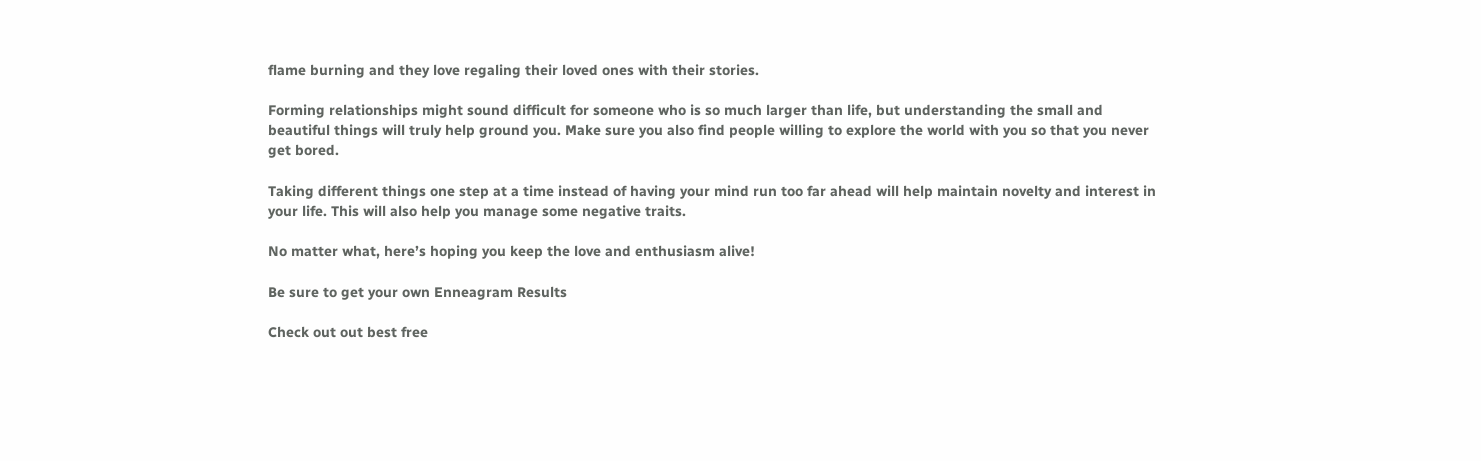flame burning and they love regaling their loved ones with their stories.

Forming relationships might sound difficult for someone who is so much larger than life, but understanding the small and beautiful things will truly help ground you. Make sure you also find people willing to explore the world with you so that you never get bored.

Taking different things one step at a time instead of having your mind run too far ahead will help maintain novelty and interest in your life. This will also help you manage some negative traits.

No matter what, here’s hoping you keep the love and enthusiasm alive!

Be sure to get your own Enneagram Results

Check out out best free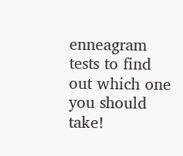enneagram tests to find out which one you should take!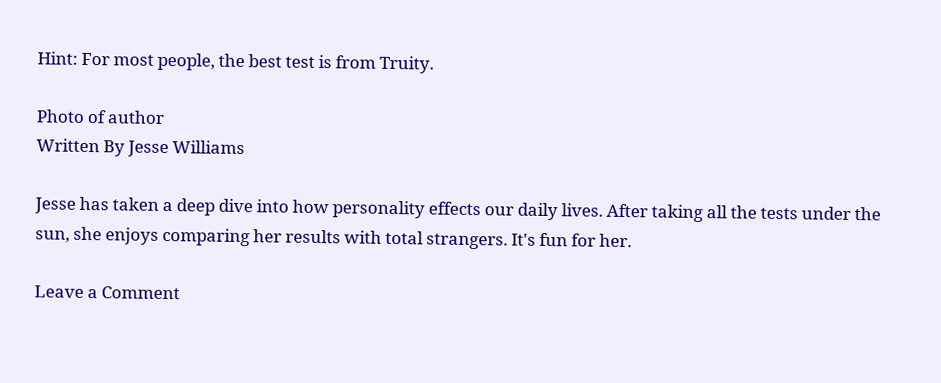Hint: For most people, the best test is from Truity.

Photo of author
Written By Jesse Williams

Jesse has taken a deep dive into how personality effects our daily lives. After taking all the tests under the sun, she enjoys comparing her results with total strangers. It's fun for her.

Leave a Comment